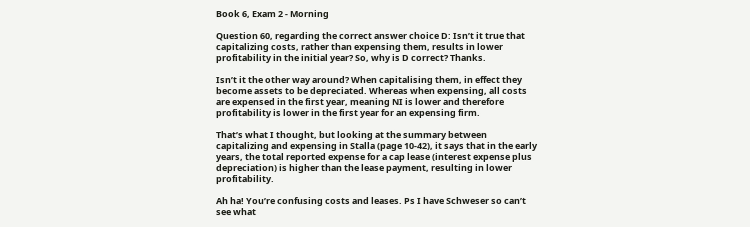Book 6, Exam 2 - Morning

Question 60, regarding the correct answer choice D: Isn’t it true that capitalizing costs, rather than expensing them, results in lower profitability in the initial year? So, why is D correct? Thanks.

Isn’t it the other way around? When capitalising them, in effect they become assets to be depreciated. Whereas when expensing, all costs are expensed in the first year, meaning NI is lower and therefore profitability is lower in the first year for an expensing firm.

That’s what I thought, but looking at the summary between capitalizing and expensing in Stalla (page 10-42), it says that in the early years, the total reported expense for a cap lease (interest expense plus depreciation) is higher than the lease payment, resulting in lower profitability.

Ah ha! You’re confusing costs and leases. Ps I have Schweser so can’t see what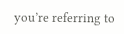you’re referring to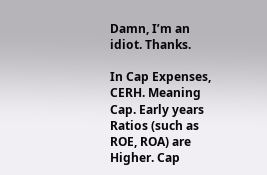Damn, I’m an idiot. Thanks.

In Cap Expenses, CERH. Meaning Cap. Early years Ratios (such as ROE, ROA) are Higher. Cap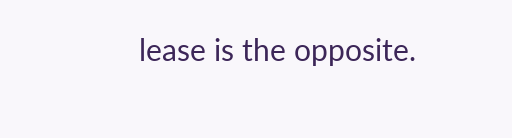lease is the opposite.